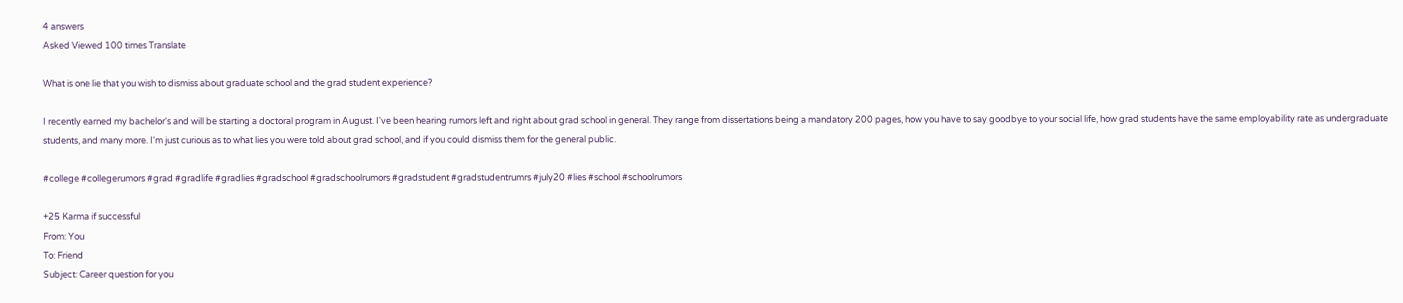4 answers
Asked Viewed 100 times Translate

What is one lie that you wish to dismiss about graduate school and the grad student experience?

I recently earned my bachelor's and will be starting a doctoral program in August. I've been hearing rumors left and right about grad school in general. They range from dissertations being a mandatory 200 pages, how you have to say goodbye to your social life, how grad students have the same employability rate as undergraduate students, and many more. I'm just curious as to what lies you were told about grad school, and if you could dismiss them for the general public.

#college #collegerumors #grad #gradlife #gradlies #gradschool #gradschoolrumors #gradstudent #gradstudentrumrs #july20 #lies #school #schoolrumors

+25 Karma if successful
From: You
To: Friend
Subject: Career question for you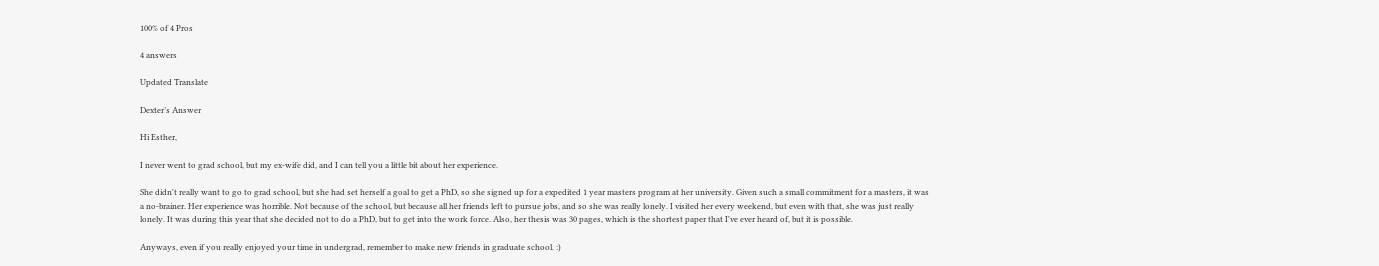100% of 4 Pros

4 answers

Updated Translate

Dexter’s Answer

Hi Esther,

I never went to grad school, but my ex-wife did, and I can tell you a little bit about her experience.

She didn't really want to go to grad school, but she had set herself a goal to get a PhD, so she signed up for a expedited 1 year masters program at her university. Given such a small commitment for a masters, it was a no-brainer. Her experience was horrible. Not because of the school, but because all her friends left to pursue jobs, and so she was really lonely. I visited her every weekend, but even with that, she was just really lonely. It was during this year that she decided not to do a PhD, but to get into the work force. Also, her thesis was 30 pages, which is the shortest paper that I've ever heard of, but it is possible.

Anyways, even if you really enjoyed your time in undergrad, remember to make new friends in graduate school. :)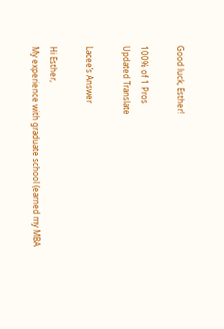Good luck, Esther!

100% of 1 Pros
Updated Translate

Lacee’s Answer

Hi Esther,
My experience with graduate school (earned my MBA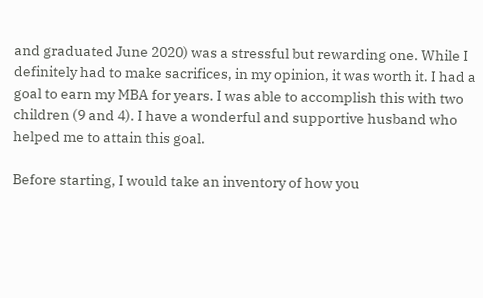and graduated June 2020) was a stressful but rewarding one. While I definitely had to make sacrifices, in my opinion, it was worth it. I had a goal to earn my MBA for years. I was able to accomplish this with two children (9 and 4). I have a wonderful and supportive husband who helped me to attain this goal.

Before starting, I would take an inventory of how you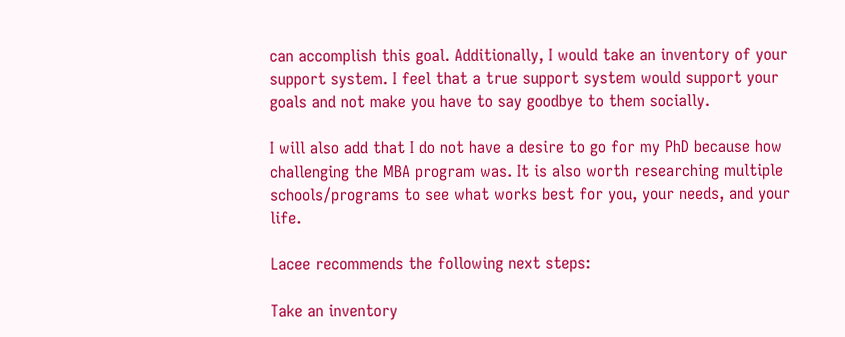can accomplish this goal. Additionally, I would take an inventory of your support system. I feel that a true support system would support your goals and not make you have to say goodbye to them socially.

I will also add that I do not have a desire to go for my PhD because how challenging the MBA program was. It is also worth researching multiple schools/programs to see what works best for you, your needs, and your life.

Lacee recommends the following next steps:

Take an inventory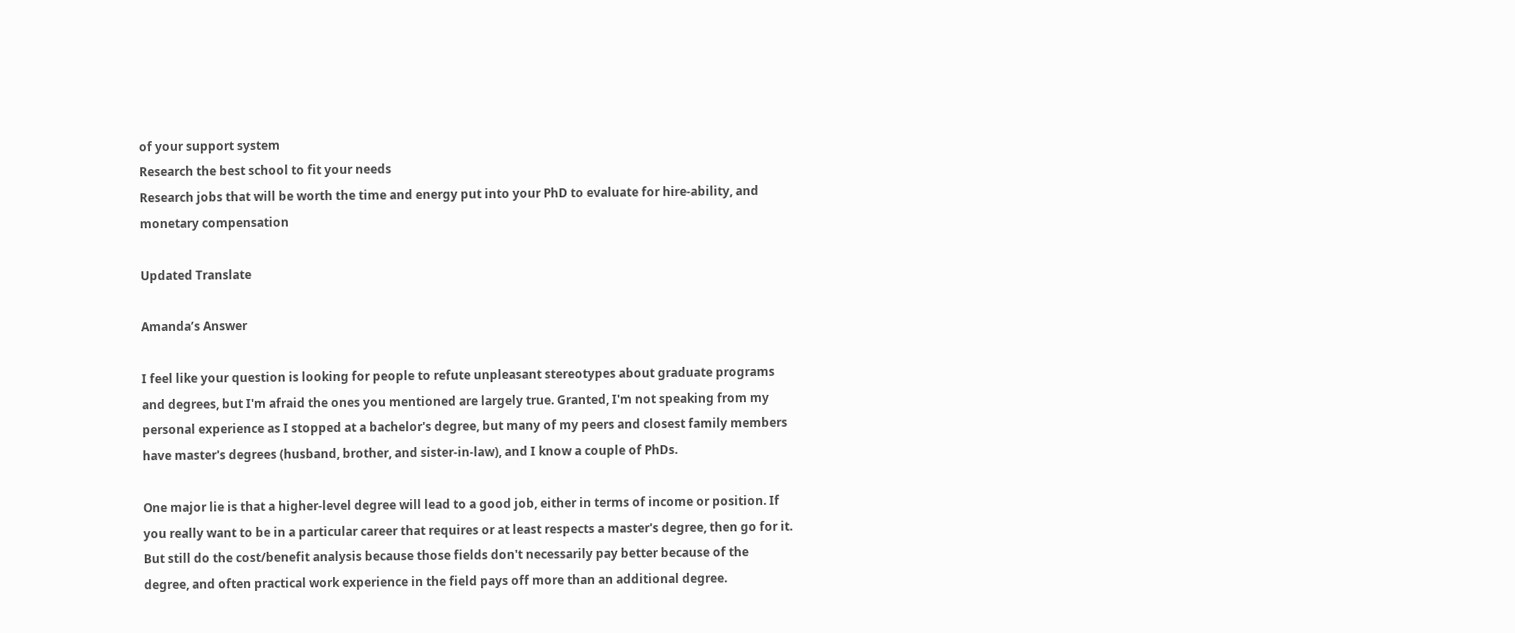of your support system
Research the best school to fit your needs
Research jobs that will be worth the time and energy put into your PhD to evaluate for hire-ability, and monetary compensation

Updated Translate

Amanda’s Answer

I feel like your question is looking for people to refute unpleasant stereotypes about graduate programs and degrees, but I'm afraid the ones you mentioned are largely true. Granted, I'm not speaking from my personal experience as I stopped at a bachelor's degree, but many of my peers and closest family members have master's degrees (husband, brother, and sister-in-law), and I know a couple of PhDs.

One major lie is that a higher-level degree will lead to a good job, either in terms of income or position. If you really want to be in a particular career that requires or at least respects a master's degree, then go for it. But still do the cost/benefit analysis because those fields don't necessarily pay better because of the degree, and often practical work experience in the field pays off more than an additional degree.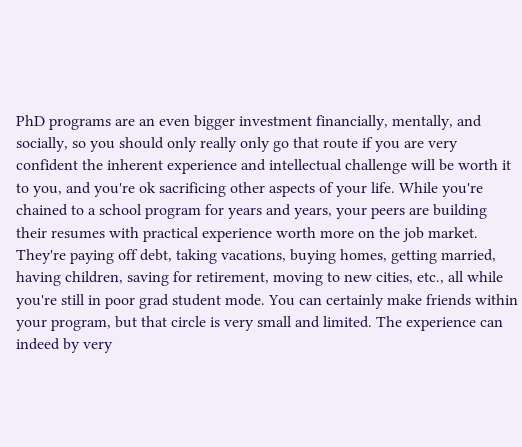PhD programs are an even bigger investment financially, mentally, and socially, so you should only really only go that route if you are very confident the inherent experience and intellectual challenge will be worth it to you, and you're ok sacrificing other aspects of your life. While you're chained to a school program for years and years, your peers are building their resumes with practical experience worth more on the job market. They're paying off debt, taking vacations, buying homes, getting married, having children, saving for retirement, moving to new cities, etc., all while you're still in poor grad student mode. You can certainly make friends within your program, but that circle is very small and limited. The experience can indeed by very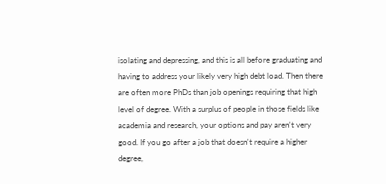isolating and depressing, and this is all before graduating and having to address your likely very high debt load. Then there are often more PhDs than job openings requiring that high level of degree. With a surplus of people in those fields like academia and research, your options and pay aren't very good. If you go after a job that doesn't require a higher degree,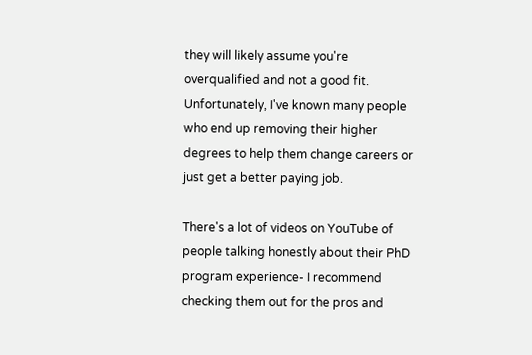they will likely assume you're overqualified and not a good fit. Unfortunately, I've known many people who end up removing their higher degrees to help them change careers or just get a better paying job.

There's a lot of videos on YouTube of people talking honestly about their PhD program experience- I recommend checking them out for the pros and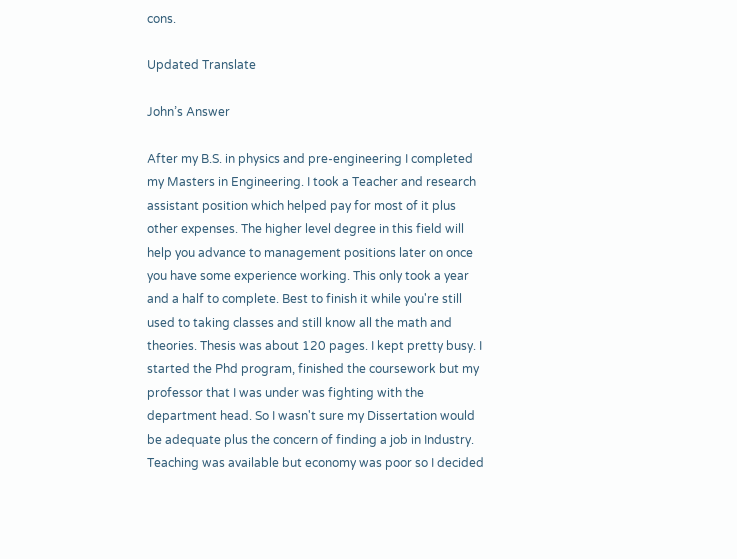cons.

Updated Translate

John’s Answer

After my B.S. in physics and pre-engineering I completed my Masters in Engineering. I took a Teacher and research assistant position which helped pay for most of it plus other expenses. The higher level degree in this field will help you advance to management positions later on once you have some experience working. This only took a year and a half to complete. Best to finish it while you're still used to taking classes and still know all the math and theories. Thesis was about 120 pages. I kept pretty busy. I started the Phd program, finished the coursework but my professor that I was under was fighting with the department head. So I wasn't sure my Dissertation would be adequate plus the concern of finding a job in Industry. Teaching was available but economy was poor so I decided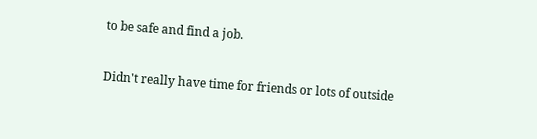to be safe and find a job.

Didn't really have time for friends or lots of outside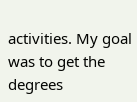activities. My goal was to get the degrees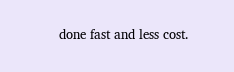done fast and less cost.